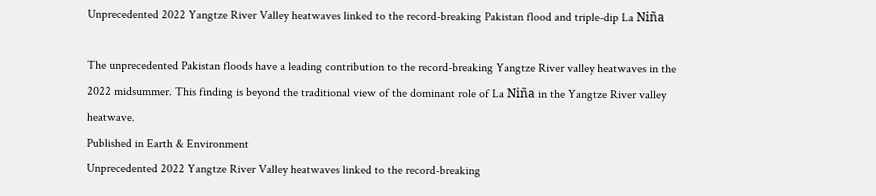Unprecedented 2022 Yangtze River Valley heatwaves linked to the record-breaking Pakistan flood and triple-dip La Niña

The unprecedented Pakistan floods have a leading contribution to the record-breaking Yangtze River valley heatwaves in the 2022 midsummer. This finding is beyond the traditional view of the dominant role of La Niña in the Yangtze River valley heatwave.
Published in Earth & Environment
Unprecedented 2022 Yangtze River Valley heatwaves linked to the record-breaking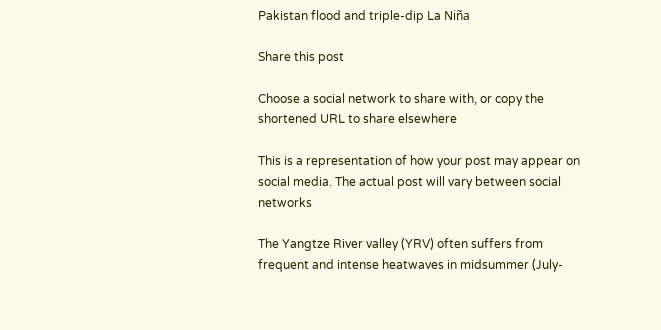Pakistan flood and triple-dip La Niña

Share this post

Choose a social network to share with, or copy the shortened URL to share elsewhere

This is a representation of how your post may appear on social media. The actual post will vary between social networks

The Yangtze River valley (YRV) often suffers from frequent and intense heatwaves in midsummer (July-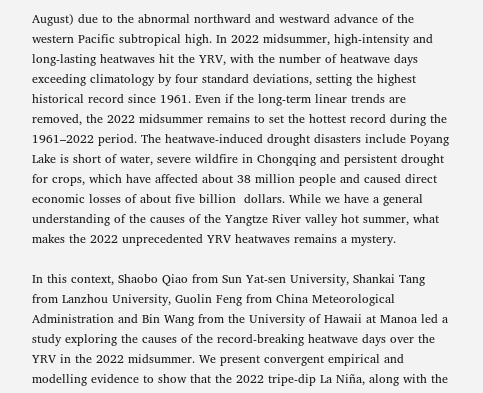August) due to the abnormal northward and westward advance of the western Pacific subtropical high. In 2022 midsummer, high-intensity and long-lasting heatwaves hit the YRV, with the number of heatwave days exceeding climatology by four standard deviations, setting the highest historical record since 1961. Even if the long-term linear trends are removed, the 2022 midsummer remains to set the hottest record during the 1961–2022 period. The heatwave-induced drought disasters include Poyang Lake is short of water, severe wildfire in Chongqing and persistent drought for crops, which have affected about 38 million people and caused direct economic losses of about five billion  dollars. While we have a general understanding of the causes of the Yangtze River valley hot summer, what makes the 2022 unprecedented YRV heatwaves remains a mystery.

In this context, Shaobo Qiao from Sun Yat-sen University, Shankai Tang from Lanzhou University, Guolin Feng from China Meteorological Administration and Bin Wang from the University of Hawaii at Manoa led a study exploring the causes of the record-breaking heatwave days over the YRV in the 2022 midsummer. We present convergent empirical and modelling evidence to show that the 2022 tripe-dip La Niña, along with the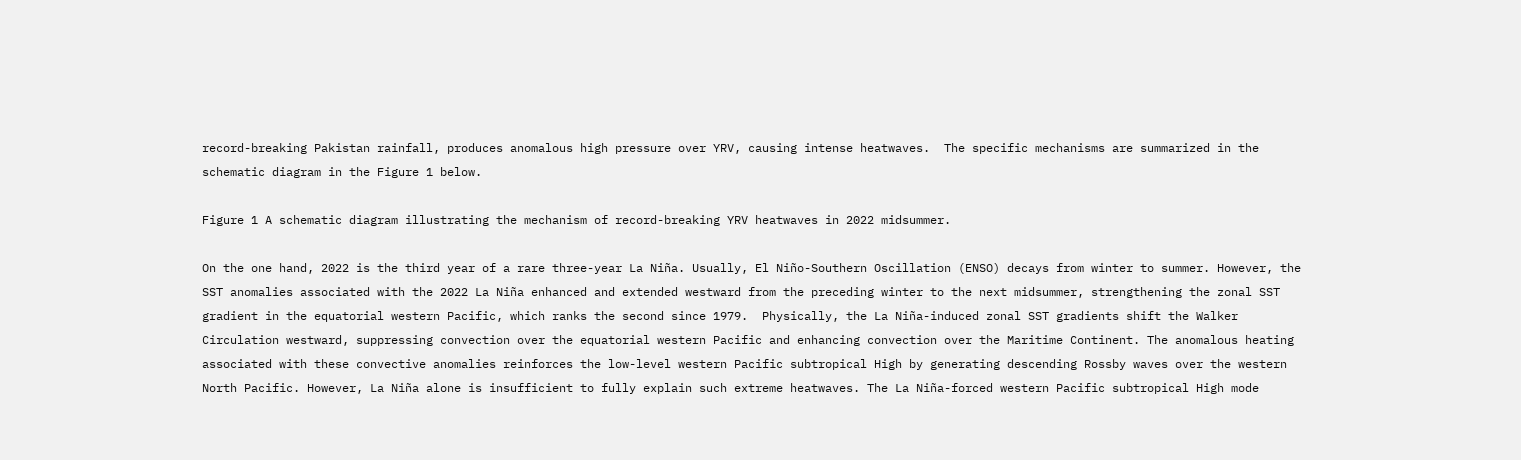record-breaking Pakistan rainfall, produces anomalous high pressure over YRV, causing intense heatwaves.  The specific mechanisms are summarized in the schematic diagram in the Figure 1 below.

Figure 1 A schematic diagram illustrating the mechanism of record-breaking YRV heatwaves in 2022 midsummer.

On the one hand, 2022 is the third year of a rare three-year La Niña. Usually, El Niño-Southern Oscillation (ENSO) decays from winter to summer. However, the SST anomalies associated with the 2022 La Niña enhanced and extended westward from the preceding winter to the next midsummer, strengthening the zonal SST gradient in the equatorial western Pacific, which ranks the second since 1979.  Physically, the La Niña-induced zonal SST gradients shift the Walker Circulation westward, suppressing convection over the equatorial western Pacific and enhancing convection over the Maritime Continent. The anomalous heating associated with these convective anomalies reinforces the low-level western Pacific subtropical High by generating descending Rossby waves over the western North Pacific. However, La Niña alone is insufficient to fully explain such extreme heatwaves. The La Niña-forced western Pacific subtropical High mode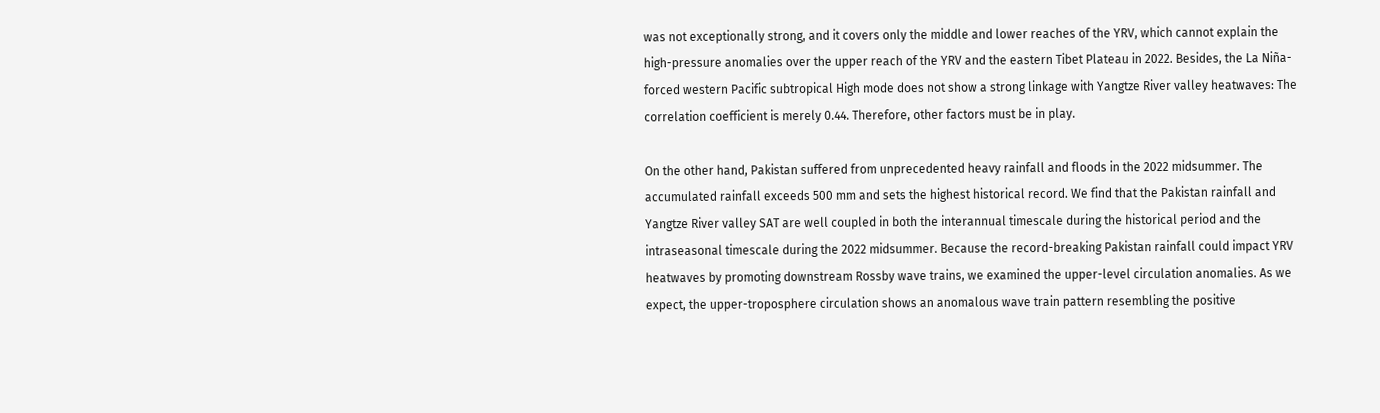was not exceptionally strong, and it covers only the middle and lower reaches of the YRV, which cannot explain the high-pressure anomalies over the upper reach of the YRV and the eastern Tibet Plateau in 2022. Besides, the La Niña-forced western Pacific subtropical High mode does not show a strong linkage with Yangtze River valley heatwaves: The correlation coefficient is merely 0.44. Therefore, other factors must be in play.

On the other hand, Pakistan suffered from unprecedented heavy rainfall and floods in the 2022 midsummer. The accumulated rainfall exceeds 500 mm and sets the highest historical record. We find that the Pakistan rainfall and Yangtze River valley SAT are well coupled in both the interannual timescale during the historical period and the intraseasonal timescale during the 2022 midsummer. Because the record-breaking Pakistan rainfall could impact YRV heatwaves by promoting downstream Rossby wave trains, we examined the upper-level circulation anomalies. As we expect, the upper-troposphere circulation shows an anomalous wave train pattern resembling the positive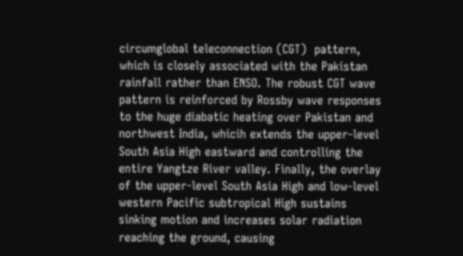circumglobal teleconnection (CGT)  pattern, which is closely associated with the Pakistan rainfall rather than ENSO. The robust CGT wave pattern is reinforced by Rossby wave responses to the huge diabatic heating over Pakistan and northwest India, whicih extends the upper-level South Asia High eastward and controlling the entire Yangtze River valley. Finally, the overlay of the upper-level South Asia High and low-level western Pacific subtropical High sustains sinking motion and increases solar radiation reaching the ground, causing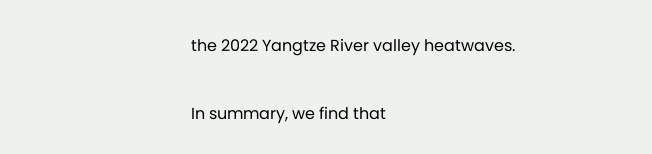the 2022 Yangtze River valley heatwaves.

In summary, we find that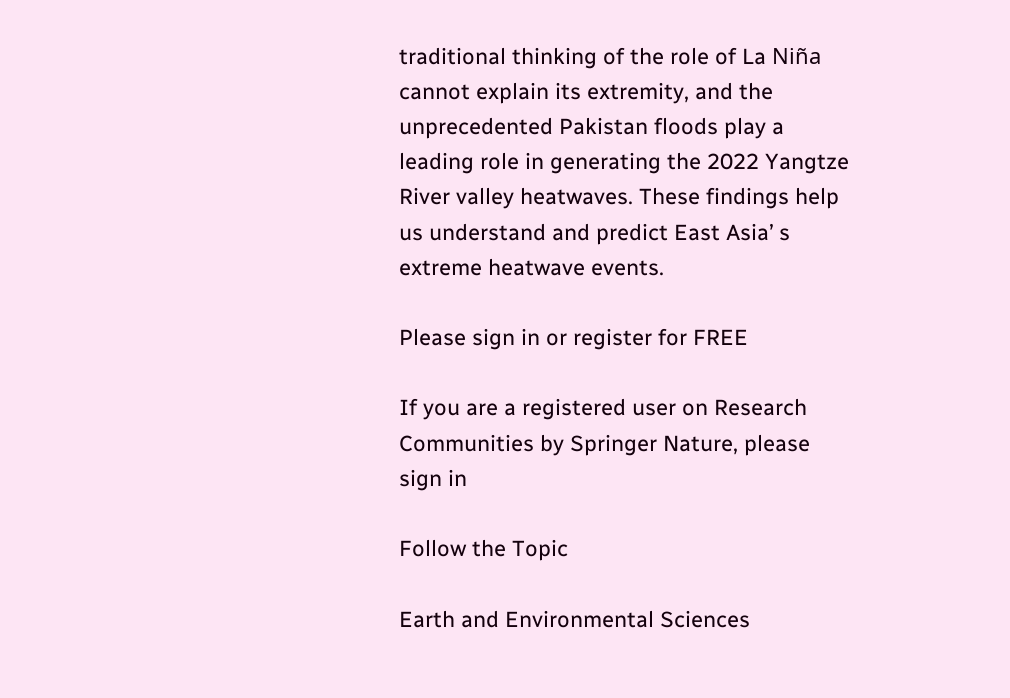traditional thinking of the role of La Niña cannot explain its extremity, and the unprecedented Pakistan floods play a leading role in generating the 2022 Yangtze River valley heatwaves. These findings help us understand and predict East Asia’ s extreme heatwave events.

Please sign in or register for FREE

If you are a registered user on Research Communities by Springer Nature, please sign in

Follow the Topic

Earth and Environmental Sciences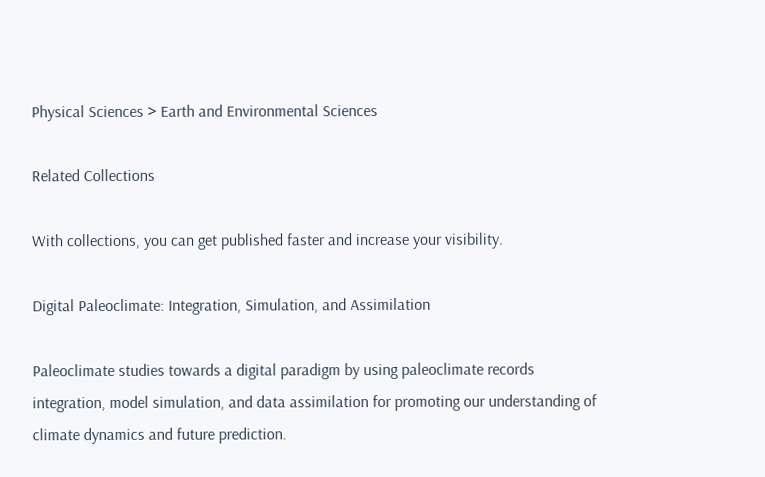Physical Sciences > Earth and Environmental Sciences

Related Collections

With collections, you can get published faster and increase your visibility.

Digital Paleoclimate: Integration, Simulation, and Assimilation

Paleoclimate studies towards a digital paradigm by using paleoclimate records integration, model simulation, and data assimilation for promoting our understanding of climate dynamics and future prediction.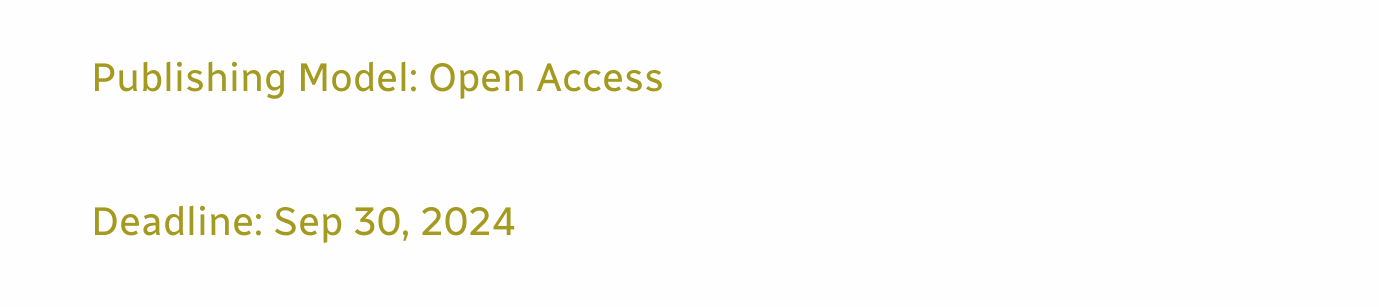Publishing Model: Open Access

Deadline: Sep 30, 2024